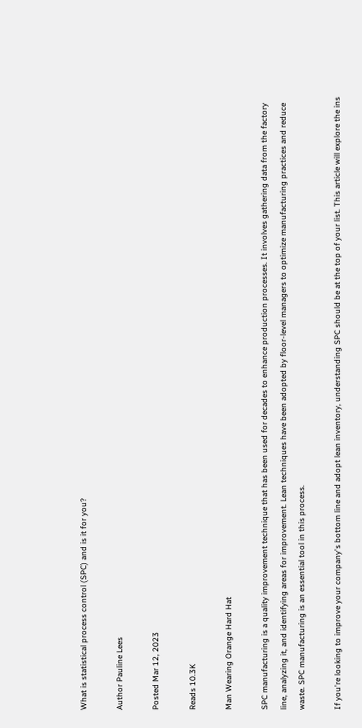What is statistical process control (SPC) and is it for you?

Author Pauline Lees

Posted Mar 12, 2023

Reads 10.3K

Man Wearing Orange Hard Hat

SPC manufacturing is a quality improvement technique that has been used for decades to enhance production processes. It involves gathering data from the factory line, analyzing it, and identifying areas for improvement. Lean techniques have been adopted by floor-level managers to optimize manufacturing practices and reduce waste. SPC manufacturing is an essential tool in this process.

If you're looking to improve your company's bottom line and adopt lean inventory, understanding SPC should be at the top of your list. This article will explore the ins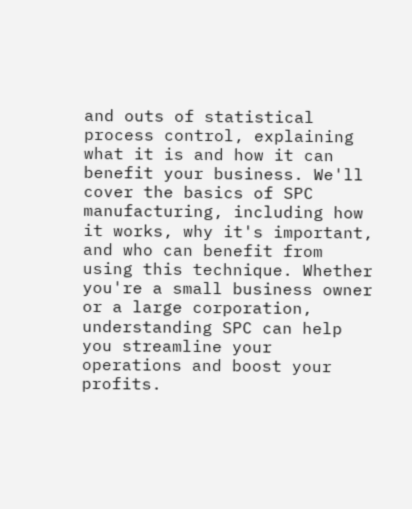and outs of statistical process control, explaining what it is and how it can benefit your business. We'll cover the basics of SPC manufacturing, including how it works, why it's important, and who can benefit from using this technique. Whether you're a small business owner or a large corporation, understanding SPC can help you streamline your operations and boost your profits.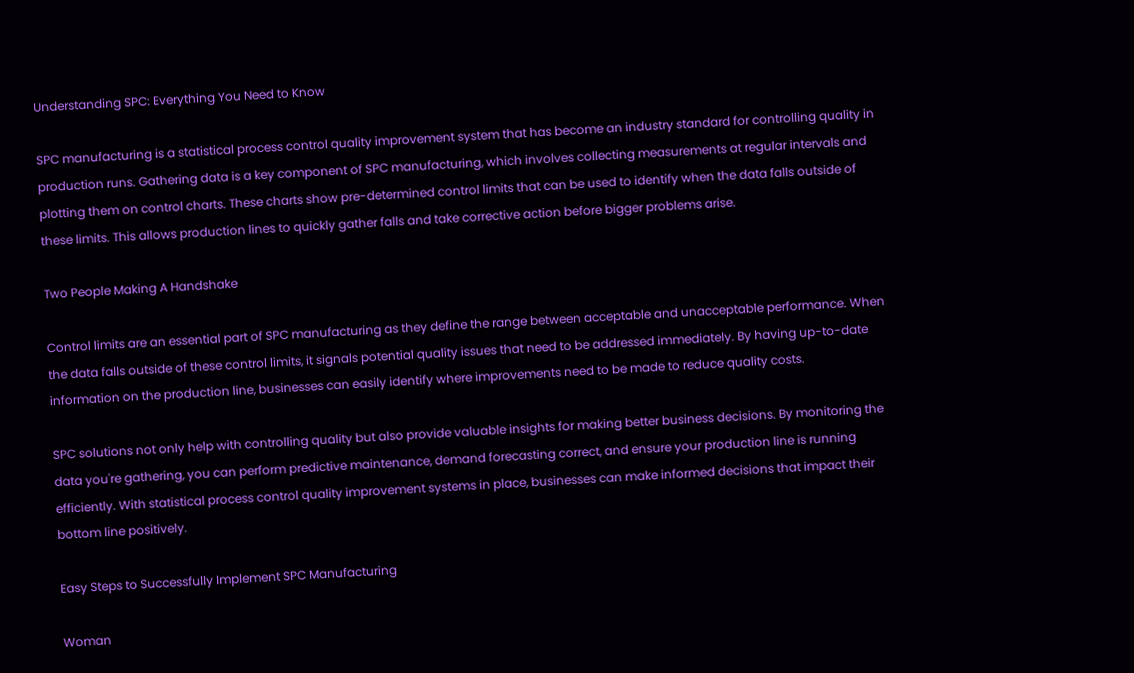Understanding SPC: Everything You Need to Know

SPC manufacturing is a statistical process control quality improvement system that has become an industry standard for controlling quality in production runs. Gathering data is a key component of SPC manufacturing, which involves collecting measurements at regular intervals and plotting them on control charts. These charts show pre-determined control limits that can be used to identify when the data falls outside of these limits. This allows production lines to quickly gather falls and take corrective action before bigger problems arise.

Two People Making A Handshake

Control limits are an essential part of SPC manufacturing as they define the range between acceptable and unacceptable performance. When the data falls outside of these control limits, it signals potential quality issues that need to be addressed immediately. By having up-to-date information on the production line, businesses can easily identify where improvements need to be made to reduce quality costs.

SPC solutions not only help with controlling quality but also provide valuable insights for making better business decisions. By monitoring the data you're gathering, you can perform predictive maintenance, demand forecasting correct, and ensure your production line is running efficiently. With statistical process control quality improvement systems in place, businesses can make informed decisions that impact their bottom line positively.

Easy Steps to Successfully Implement SPC Manufacturing

Woman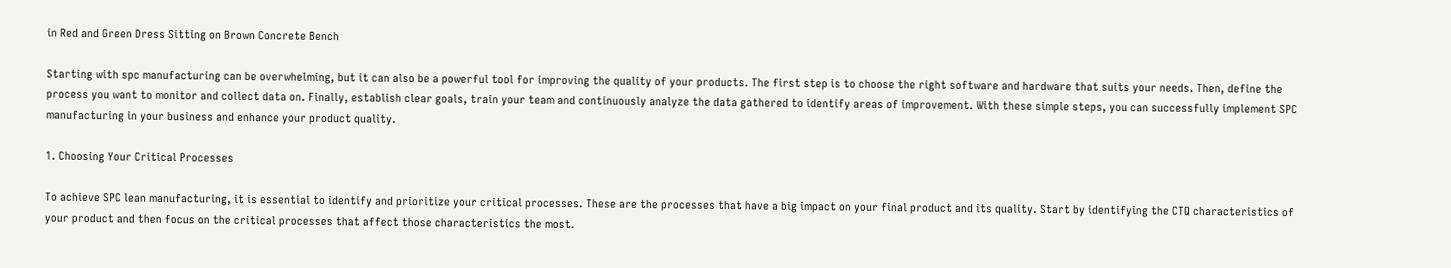in Red and Green Dress Sitting on Brown Concrete Bench

Starting with spc manufacturing can be overwhelming, but it can also be a powerful tool for improving the quality of your products. The first step is to choose the right software and hardware that suits your needs. Then, define the process you want to monitor and collect data on. Finally, establish clear goals, train your team and continuously analyze the data gathered to identify areas of improvement. With these simple steps, you can successfully implement SPC manufacturing in your business and enhance your product quality.

1. Choosing Your Critical Processes

To achieve SPC lean manufacturing, it is essential to identify and prioritize your critical processes. These are the processes that have a big impact on your final product and its quality. Start by identifying the CTQ characteristics of your product and then focus on the critical processes that affect those characteristics the most.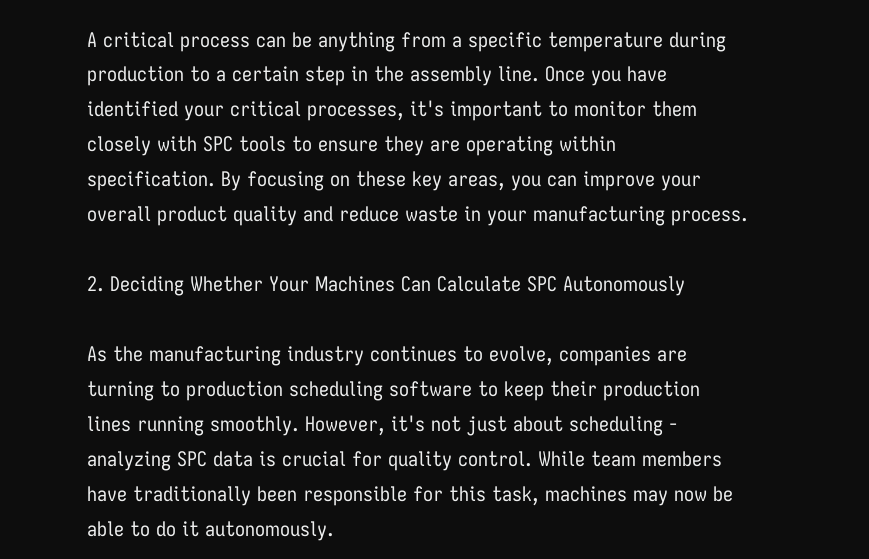A critical process can be anything from a specific temperature during production to a certain step in the assembly line. Once you have identified your critical processes, it's important to monitor them closely with SPC tools to ensure they are operating within specification. By focusing on these key areas, you can improve your overall product quality and reduce waste in your manufacturing process.

2. Deciding Whether Your Machines Can Calculate SPC Autonomously

As the manufacturing industry continues to evolve, companies are turning to production scheduling software to keep their production lines running smoothly. However, it's not just about scheduling - analyzing SPC data is crucial for quality control. While team members have traditionally been responsible for this task, machines may now be able to do it autonomously.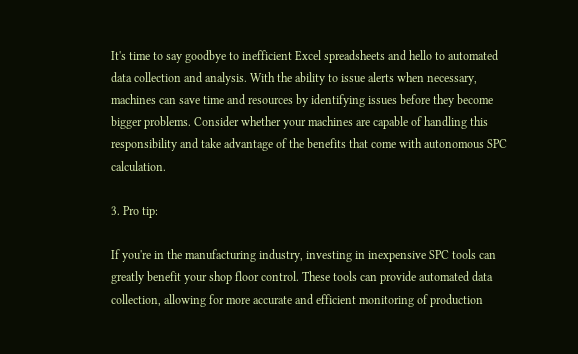It's time to say goodbye to inefficient Excel spreadsheets and hello to automated data collection and analysis. With the ability to issue alerts when necessary, machines can save time and resources by identifying issues before they become bigger problems. Consider whether your machines are capable of handling this responsibility and take advantage of the benefits that come with autonomous SPC calculation.

3. Pro tip:

If you're in the manufacturing industry, investing in inexpensive SPC tools can greatly benefit your shop floor control. These tools can provide automated data collection, allowing for more accurate and efficient monitoring of production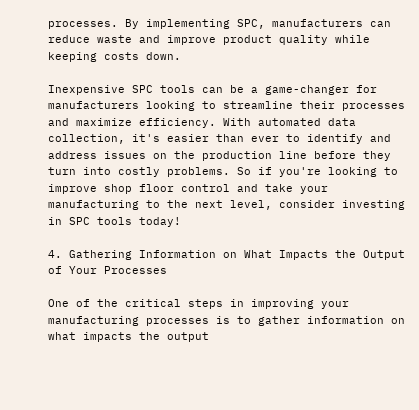processes. By implementing SPC, manufacturers can reduce waste and improve product quality while keeping costs down.

Inexpensive SPC tools can be a game-changer for manufacturers looking to streamline their processes and maximize efficiency. With automated data collection, it's easier than ever to identify and address issues on the production line before they turn into costly problems. So if you're looking to improve shop floor control and take your manufacturing to the next level, consider investing in SPC tools today!

4. Gathering Information on What Impacts the Output of Your Processes

One of the critical steps in improving your manufacturing processes is to gather information on what impacts the output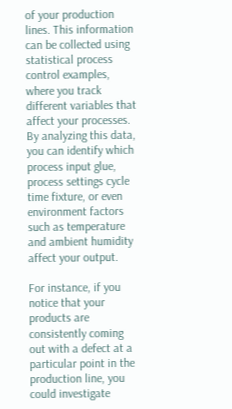of your production lines. This information can be collected using statistical process control examples, where you track different variables that affect your processes. By analyzing this data, you can identify which process input glue, process settings cycle time fixture, or even environment factors such as temperature and ambient humidity affect your output.

For instance, if you notice that your products are consistently coming out with a defect at a particular point in the production line, you could investigate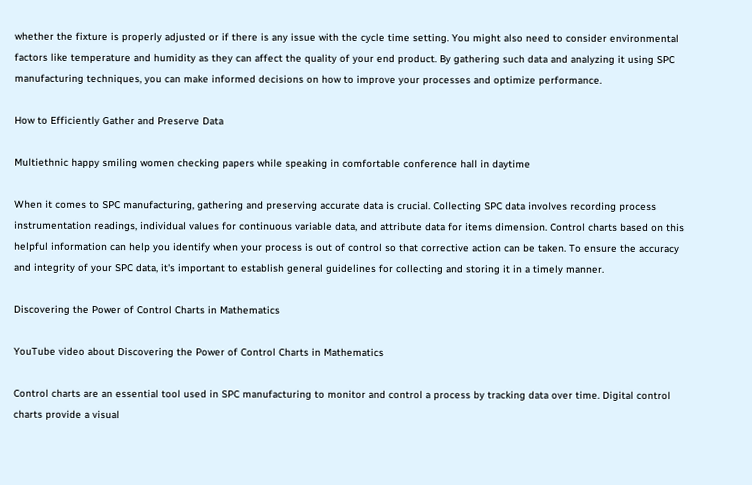whether the fixture is properly adjusted or if there is any issue with the cycle time setting. You might also need to consider environmental factors like temperature and humidity as they can affect the quality of your end product. By gathering such data and analyzing it using SPC manufacturing techniques, you can make informed decisions on how to improve your processes and optimize performance.

How to Efficiently Gather and Preserve Data

Multiethnic happy smiling women checking papers while speaking in comfortable conference hall in daytime

When it comes to SPC manufacturing, gathering and preserving accurate data is crucial. Collecting SPC data involves recording process instrumentation readings, individual values for continuous variable data, and attribute data for items dimension. Control charts based on this helpful information can help you identify when your process is out of control so that corrective action can be taken. To ensure the accuracy and integrity of your SPC data, it's important to establish general guidelines for collecting and storing it in a timely manner.

Discovering the Power of Control Charts in Mathematics

YouTube video about Discovering the Power of Control Charts in Mathematics

Control charts are an essential tool used in SPC manufacturing to monitor and control a process by tracking data over time. Digital control charts provide a visual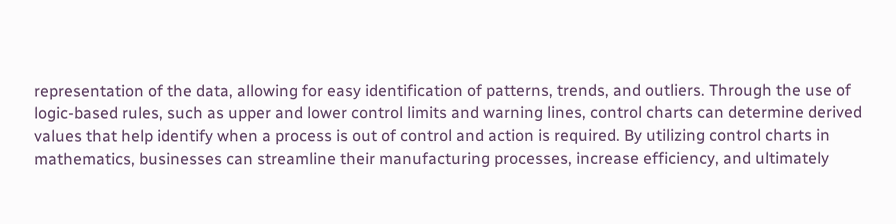representation of the data, allowing for easy identification of patterns, trends, and outliers. Through the use of logic-based rules, such as upper and lower control limits and warning lines, control charts can determine derived values that help identify when a process is out of control and action is required. By utilizing control charts in mathematics, businesses can streamline their manufacturing processes, increase efficiency, and ultimately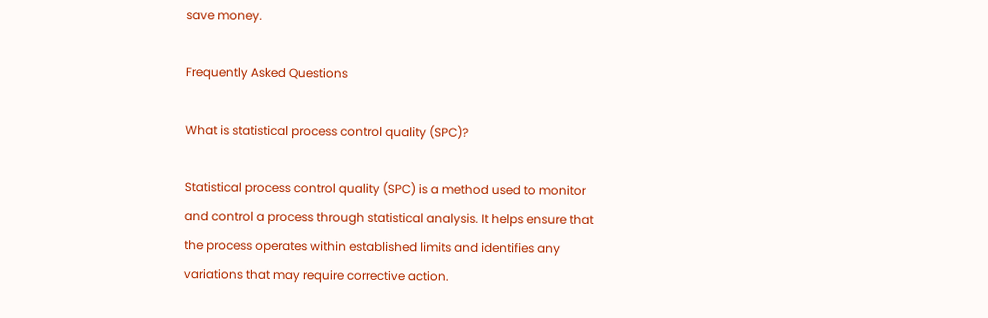save money.

Frequently Asked Questions

What is statistical process control quality (SPC)?

Statistical process control quality (SPC) is a method used to monitor and control a process through statistical analysis. It helps ensure that the process operates within established limits and identifies any variations that may require corrective action.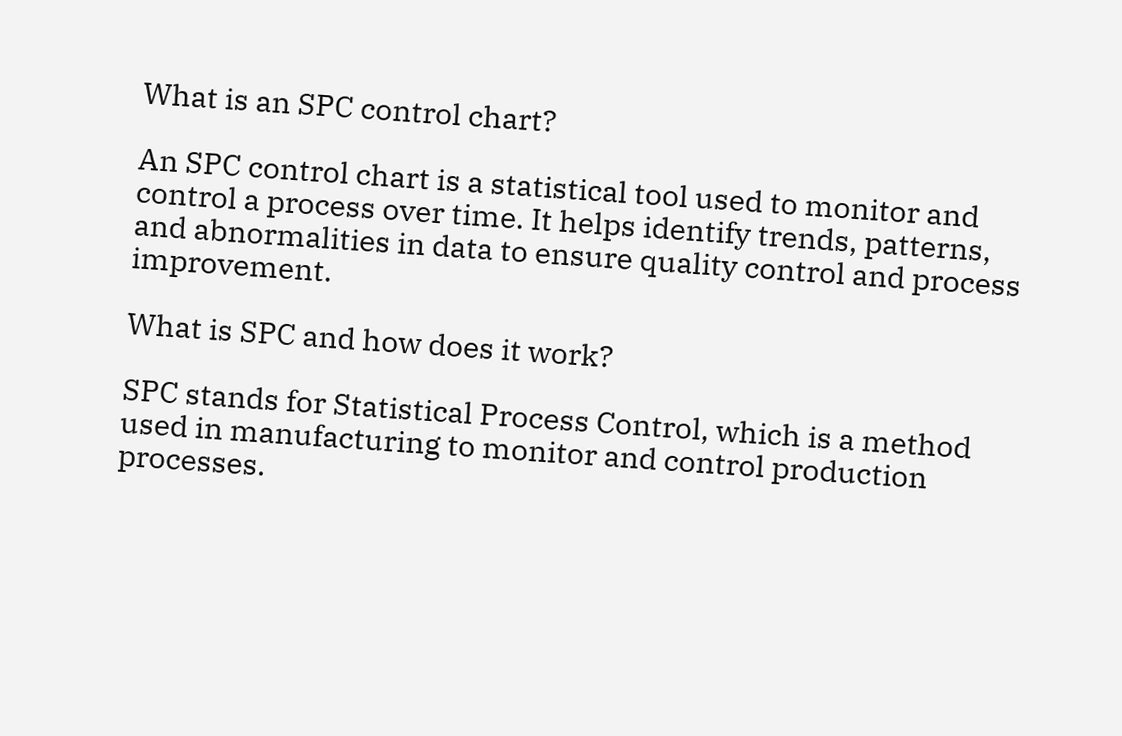What is an SPC control chart?

An SPC control chart is a statistical tool used to monitor and control a process over time. It helps identify trends, patterns, and abnormalities in data to ensure quality control and process improvement.

What is SPC and how does it work?

SPC stands for Statistical Process Control, which is a method used in manufacturing to monitor and control production processes.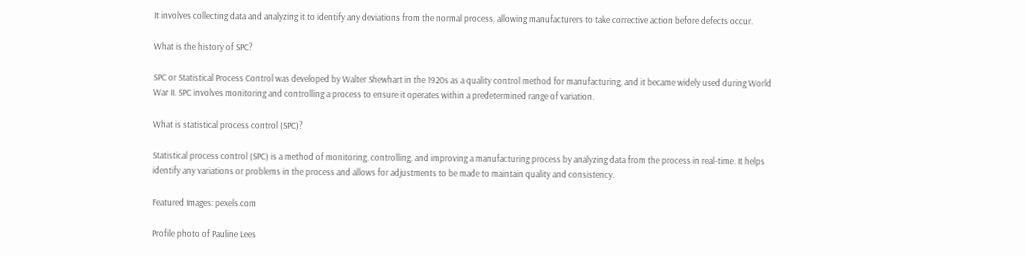It involves collecting data and analyzing it to identify any deviations from the normal process, allowing manufacturers to take corrective action before defects occur.

What is the history of SPC?

SPC or Statistical Process Control was developed by Walter Shewhart in the 1920s as a quality control method for manufacturing, and it became widely used during World War II. SPC involves monitoring and controlling a process to ensure it operates within a predetermined range of variation.

What is statistical process control (SPC)?

Statistical process control (SPC) is a method of monitoring, controlling, and improving a manufacturing process by analyzing data from the process in real-time. It helps identify any variations or problems in the process and allows for adjustments to be made to maintain quality and consistency.

Featured Images: pexels.com

Profile photo of Pauline Lees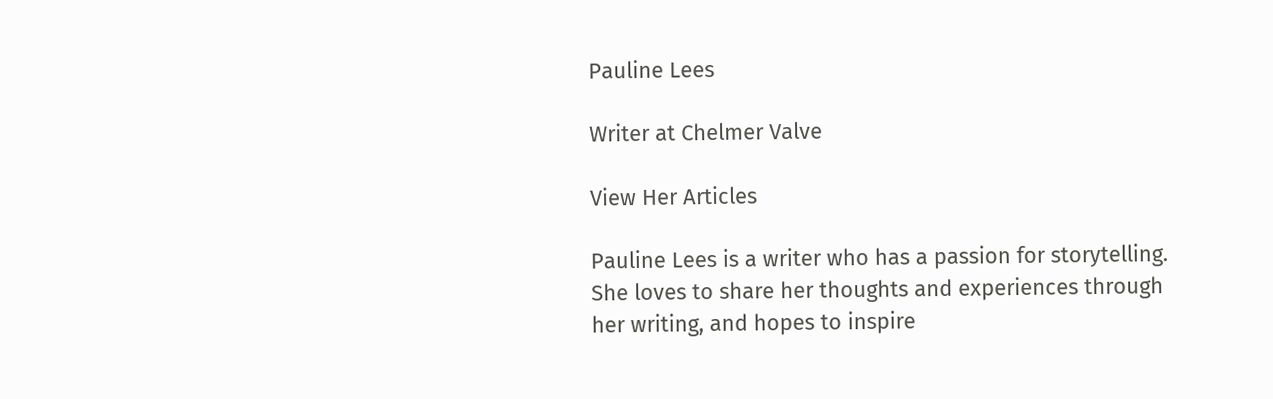Pauline Lees

Writer at Chelmer Valve

View Her Articles

Pauline Lees is a writer who has a passion for storytelling. She loves to share her thoughts and experiences through her writing, and hopes to inspire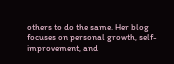others to do the same. Her blog focuses on personal growth, self-improvement, and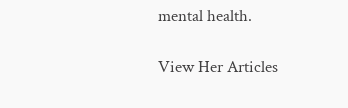mental health.

View Her Articles